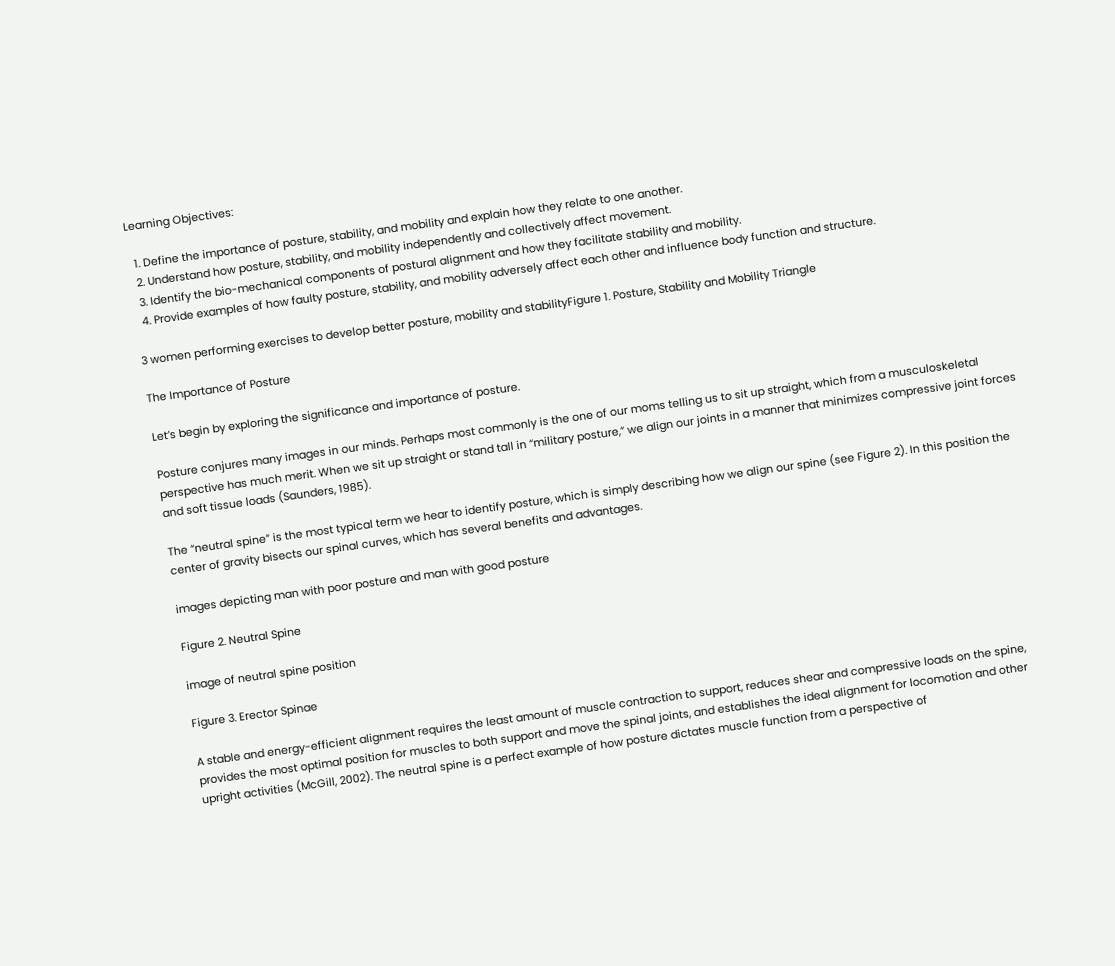Learning Objectives:

  1. Define the importance of posture, stability, and mobility and explain how they relate to one another.
  2. Understand how posture, stability, and mobility independently and collectively affect movement.
  3. Identify the bio-mechanical components of postural alignment and how they facilitate stability and mobility.
  4. Provide examples of how faulty posture, stability, and mobility adversely affect each other and influence body function and structure.

3 women performing exercises to develop better posture, mobility and stabilityFigure 1. Posture, Stability and Mobility Triangle

The Importance of Posture

Let’s begin by exploring the significance and importance of posture.

Posture conjures many images in our minds. Perhaps most commonly is the one of our moms telling us to sit up straight, which from a musculoskeletal perspective has much merit. When we sit up straight or stand tall in “military posture,” we align our joints in a manner that minimizes compressive joint forces and soft tissue loads (Saunders, 1985).

The “neutral spine” is the most typical term we hear to identify posture, which is simply describing how we align our spine (see Figure 2). In this position the center of gravity bisects our spinal curves, which has several benefits and advantages.

images depicting man with poor posture and man with good posture

Figure 2. Neutral Spine

image of neutral spine position

Figure 3. Erector Spinae

A stable and energy-efficient alignment requires the least amount of muscle contraction to support, reduces shear and compressive loads on the spine, provides the most optimal position for muscles to both support and move the spinal joints, and establishes the ideal alignment for locomotion and other upright activities (McGill, 2002). The neutral spine is a perfect example of how posture dictates muscle function from a perspective of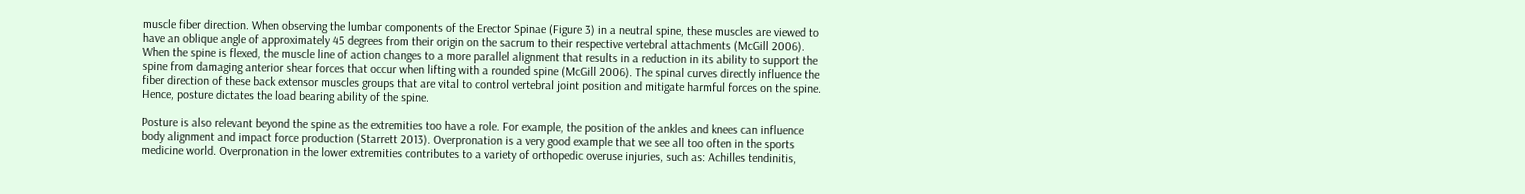muscle fiber direction. When observing the lumbar components of the Erector Spinae (Figure 3) in a neutral spine, these muscles are viewed to have an oblique angle of approximately 45 degrees from their origin on the sacrum to their respective vertebral attachments (McGill 2006). When the spine is flexed, the muscle line of action changes to a more parallel alignment that results in a reduction in its ability to support the spine from damaging anterior shear forces that occur when lifting with a rounded spine (McGill 2006). The spinal curves directly influence the fiber direction of these back extensor muscles groups that are vital to control vertebral joint position and mitigate harmful forces on the spine. Hence, posture dictates the load bearing ability of the spine.

Posture is also relevant beyond the spine as the extremities too have a role. For example, the position of the ankles and knees can influence body alignment and impact force production (Starrett 2013). Overpronation is a very good example that we see all too often in the sports medicine world. Overpronation in the lower extremities contributes to a variety of orthopedic overuse injuries, such as: Achilles tendinitis,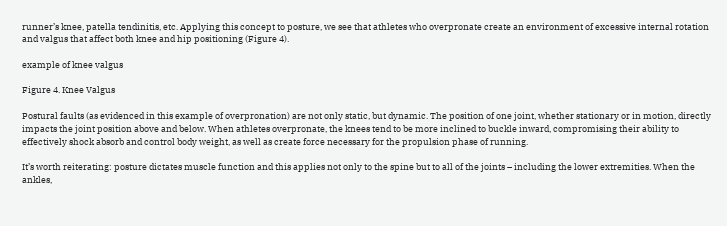runner’s knee, patella tendinitis, etc. Applying this concept to posture, we see that athletes who overpronate create an environment of excessive internal rotation and valgus that affect both knee and hip positioning (Figure 4).

example of knee valgus

Figure 4. Knee Valgus

Postural faults (as evidenced in this example of overpronation) are not only static, but dynamic. The position of one joint, whether stationary or in motion, directly impacts the joint position above and below. When athletes overpronate, the knees tend to be more inclined to buckle inward, compromising their ability to effectively shock absorb and control body weight, as well as create force necessary for the propulsion phase of running.

It’s worth reiterating: posture dictates muscle function and this applies not only to the spine but to all of the joints – including the lower extremities. When the ankles,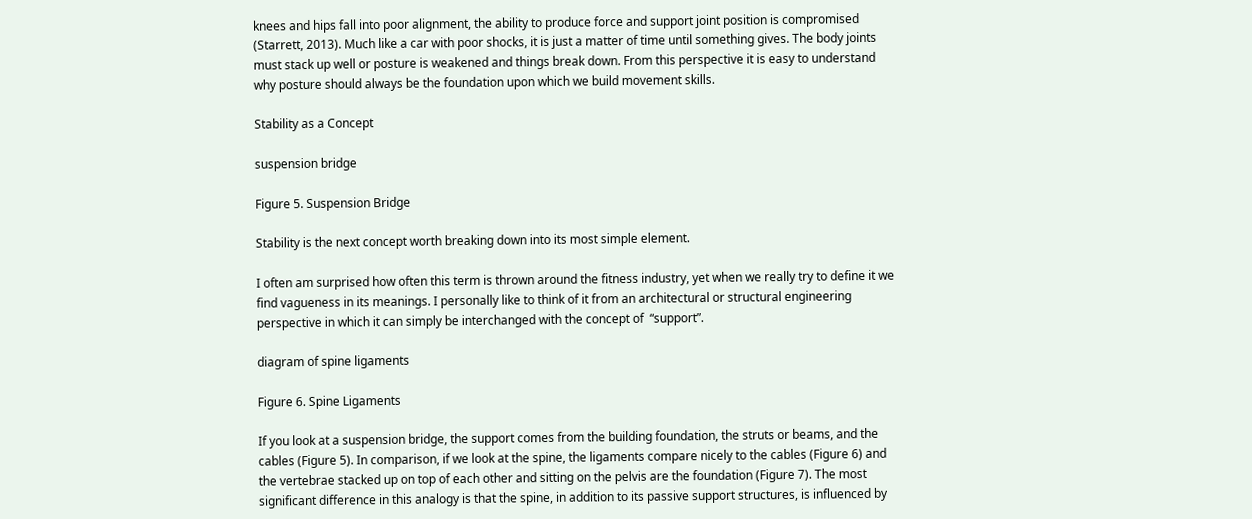knees and hips fall into poor alignment, the ability to produce force and support joint position is compromised (Starrett, 2013). Much like a car with poor shocks, it is just a matter of time until something gives. The body joints must stack up well or posture is weakened and things break down. From this perspective it is easy to understand why posture should always be the foundation upon which we build movement skills.

Stability as a Concept

suspension bridge

Figure 5. Suspension Bridge

Stability is the next concept worth breaking down into its most simple element.

I often am surprised how often this term is thrown around the fitness industry, yet when we really try to define it we find vagueness in its meanings. I personally like to think of it from an architectural or structural engineering perspective in which it can simply be interchanged with the concept of  “support”.

diagram of spine ligaments

Figure 6. Spine Ligaments

If you look at a suspension bridge, the support comes from the building foundation, the struts or beams, and the cables (Figure 5). In comparison, if we look at the spine, the ligaments compare nicely to the cables (Figure 6) and the vertebrae stacked up on top of each other and sitting on the pelvis are the foundation (Figure 7). The most significant difference in this analogy is that the spine, in addition to its passive support structures, is influenced by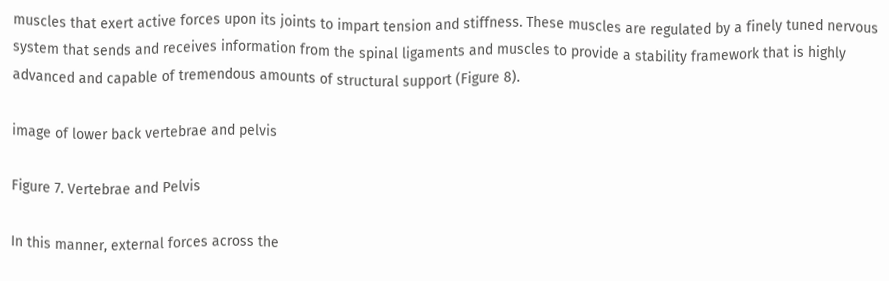muscles that exert active forces upon its joints to impart tension and stiffness. These muscles are regulated by a finely tuned nervous system that sends and receives information from the spinal ligaments and muscles to provide a stability framework that is highly advanced and capable of tremendous amounts of structural support (Figure 8).

image of lower back vertebrae and pelvis

Figure 7. Vertebrae and Pelvis

In this manner, external forces across the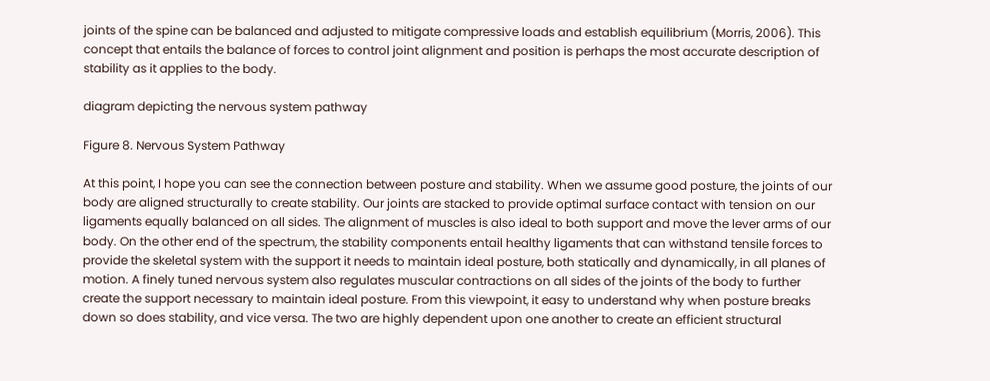joints of the spine can be balanced and adjusted to mitigate compressive loads and establish equilibrium (Morris, 2006). This concept that entails the balance of forces to control joint alignment and position is perhaps the most accurate description of stability as it applies to the body.

diagram depicting the nervous system pathway

Figure 8. Nervous System Pathway

At this point, I hope you can see the connection between posture and stability. When we assume good posture, the joints of our body are aligned structurally to create stability. Our joints are stacked to provide optimal surface contact with tension on our ligaments equally balanced on all sides. The alignment of muscles is also ideal to both support and move the lever arms of our body. On the other end of the spectrum, the stability components entail healthy ligaments that can withstand tensile forces to provide the skeletal system with the support it needs to maintain ideal posture, both statically and dynamically, in all planes of motion. A finely tuned nervous system also regulates muscular contractions on all sides of the joints of the body to further create the support necessary to maintain ideal posture. From this viewpoint, it easy to understand why when posture breaks down so does stability, and vice versa. The two are highly dependent upon one another to create an efficient structural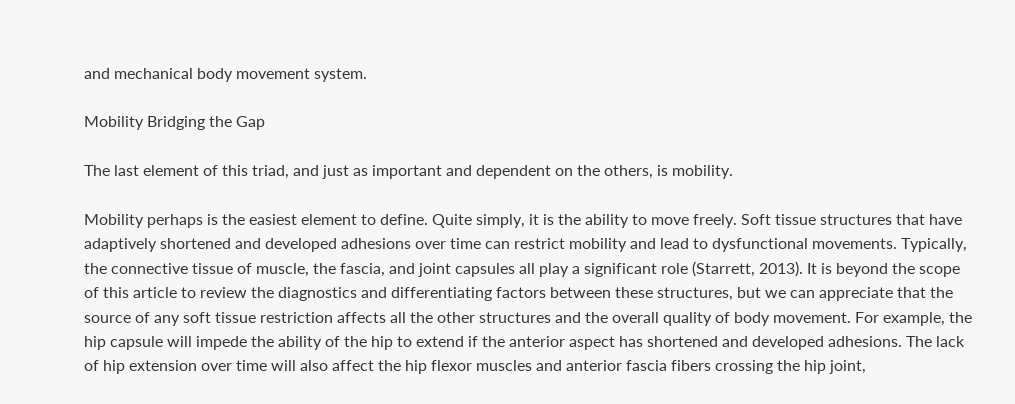and mechanical body movement system.

Mobility Bridging the Gap

The last element of this triad, and just as important and dependent on the others, is mobility.

Mobility perhaps is the easiest element to define. Quite simply, it is the ability to move freely. Soft tissue structures that have adaptively shortened and developed adhesions over time can restrict mobility and lead to dysfunctional movements. Typically, the connective tissue of muscle, the fascia, and joint capsules all play a significant role (Starrett, 2013). It is beyond the scope of this article to review the diagnostics and differentiating factors between these structures, but we can appreciate that the source of any soft tissue restriction affects all the other structures and the overall quality of body movement. For example, the hip capsule will impede the ability of the hip to extend if the anterior aspect has shortened and developed adhesions. The lack of hip extension over time will also affect the hip flexor muscles and anterior fascia fibers crossing the hip joint,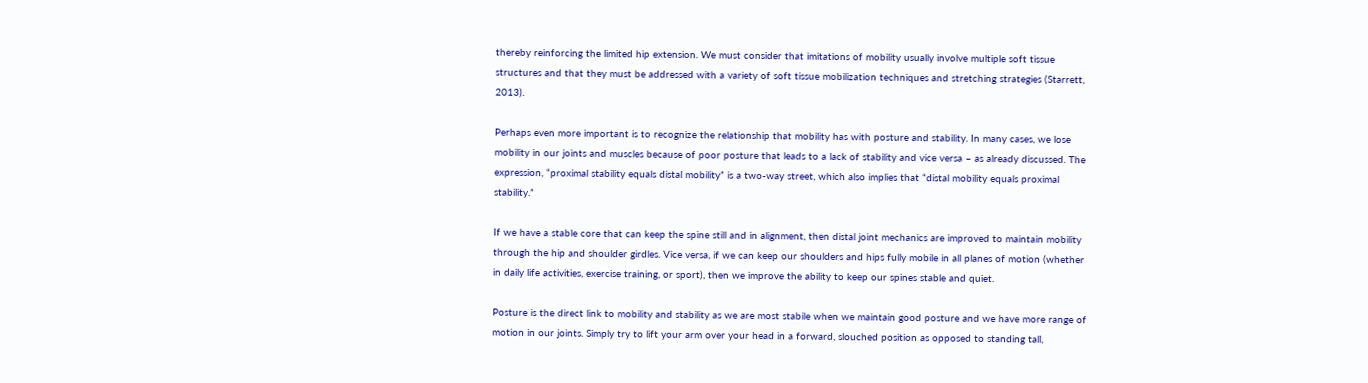thereby reinforcing the limited hip extension. We must consider that imitations of mobility usually involve multiple soft tissue structures and that they must be addressed with a variety of soft tissue mobilization techniques and stretching strategies (Starrett, 2013).

Perhaps even more important is to recognize the relationship that mobility has with posture and stability. In many cases, we lose mobility in our joints and muscles because of poor posture that leads to a lack of stability and vice versa – as already discussed. The expression, “proximal stability equals distal mobility” is a two-way street, which also implies that “distal mobility equals proximal stability.”

If we have a stable core that can keep the spine still and in alignment, then distal joint mechanics are improved to maintain mobility through the hip and shoulder girdles. Vice versa, if we can keep our shoulders and hips fully mobile in all planes of motion (whether in daily life activities, exercise training, or sport), then we improve the ability to keep our spines stable and quiet.

Posture is the direct link to mobility and stability as we are most stabile when we maintain good posture and we have more range of motion in our joints. Simply try to lift your arm over your head in a forward, slouched position as opposed to standing tall,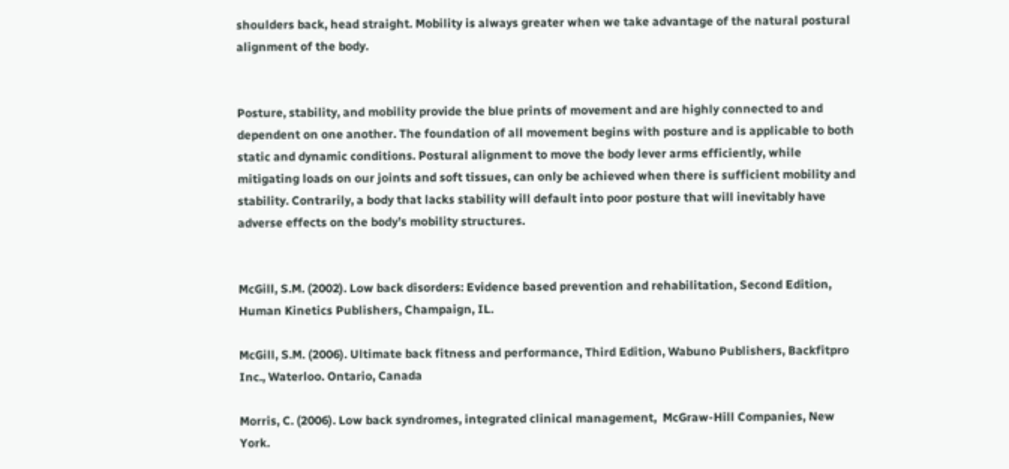shoulders back, head straight. Mobility is always greater when we take advantage of the natural postural alignment of the body.


Posture, stability, and mobility provide the blue prints of movement and are highly connected to and dependent on one another. The foundation of all movement begins with posture and is applicable to both static and dynamic conditions. Postural alignment to move the body lever arms efficiently, while mitigating loads on our joints and soft tissues, can only be achieved when there is sufficient mobility and stability. Contrarily, a body that lacks stability will default into poor posture that will inevitably have adverse effects on the body’s mobility structures.


McGill, S.M. (2002). Low back disorders: Evidence based prevention and rehabilitation, Second Edition, Human Kinetics Publishers, Champaign, IL.

McGill, S.M. (2006). Ultimate back fitness and performance, Third Edition, Wabuno Publishers, Backfitpro Inc., Waterloo. Ontario, Canada

Morris, C. (2006). Low back syndromes, integrated clinical management,  McGraw-Hill Companies, New York.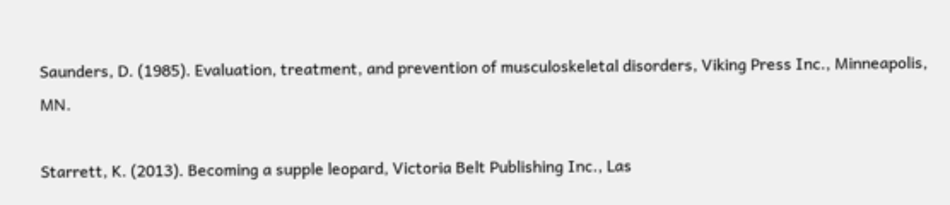Saunders, D. (1985). Evaluation, treatment, and prevention of musculoskeletal disorders, Viking Press Inc., Minneapolis, MN.

Starrett, K. (2013). Becoming a supple leopard, Victoria Belt Publishing Inc., Las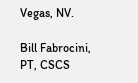Vegas, NV.

Bill Fabrocini, PT, CSCS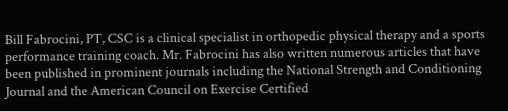Bill Fabrocini, PT, CSC is a clinical specialist in orthopedic physical therapy and a sports performance training coach. Mr. Fabrocini has also written numerous articles that have been published in prominent journals including the National Strength and Conditioning Journal and the American Council on Exercise Certified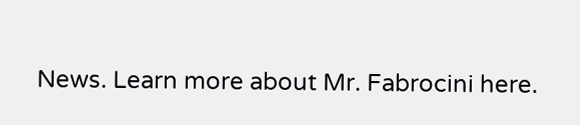News. Learn more about Mr. Fabrocini here.